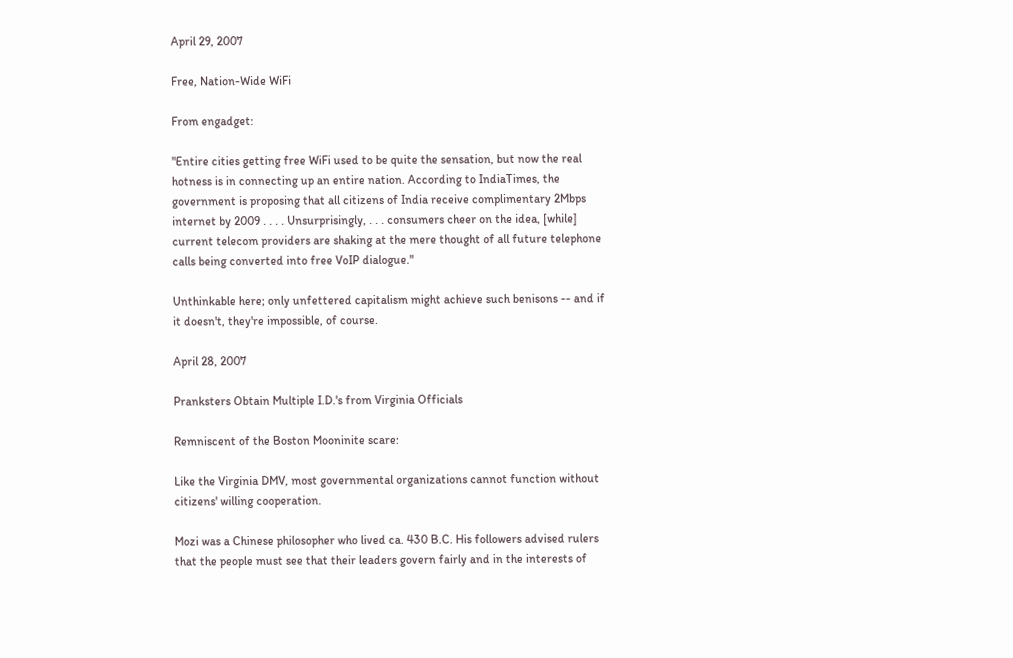April 29, 2007

Free, Nation-Wide WiFi

From engadget:

"Entire cities getting free WiFi used to be quite the sensation, but now the real hotness is in connecting up an entire nation. According to IndiaTimes, the government is proposing that all citizens of India receive complimentary 2Mbps internet by 2009 . . . . Unsurprisingly, . . . consumers cheer on the idea, [while] current telecom providers are shaking at the mere thought of all future telephone calls being converted into free VoIP dialogue."

Unthinkable here; only unfettered capitalism might achieve such benisons -- and if it doesn't, they're impossible, of course.

April 28, 2007

Pranksters Obtain Multiple I.D.'s from Virginia Officials

Remniscent of the Boston Mooninite scare:

Like the Virginia DMV, most governmental organizations cannot function without citizens' willing cooperation.

Mozi was a Chinese philosopher who lived ca. 430 B.C. His followers advised rulers that the people must see that their leaders govern fairly and in the interests of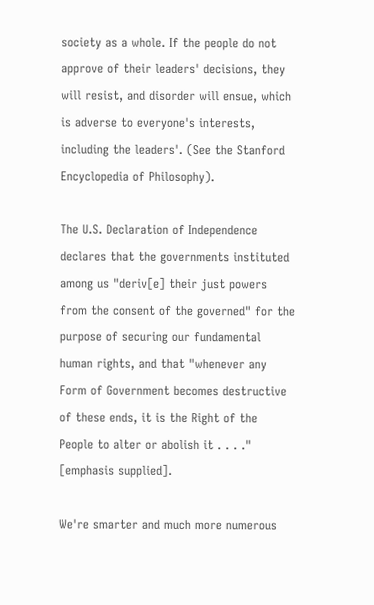society as a whole. If the people do not approve of their leaders' decisions, they will resist, and disorder will ensue, which is adverse to everyone's interests, including the leaders'. (See the Stanford Encyclopedia of Philosophy).

The U.S. Declaration of Independence declares that the governments instituted among us "deriv[e] their just powers from the consent of the governed" for the purpose of securing our fundamental human rights, and that "whenever any Form of Government becomes destructive of these ends, it is the Right of the People to alter or abolish it . . . ." [emphasis supplied].

We're smarter and much more numerous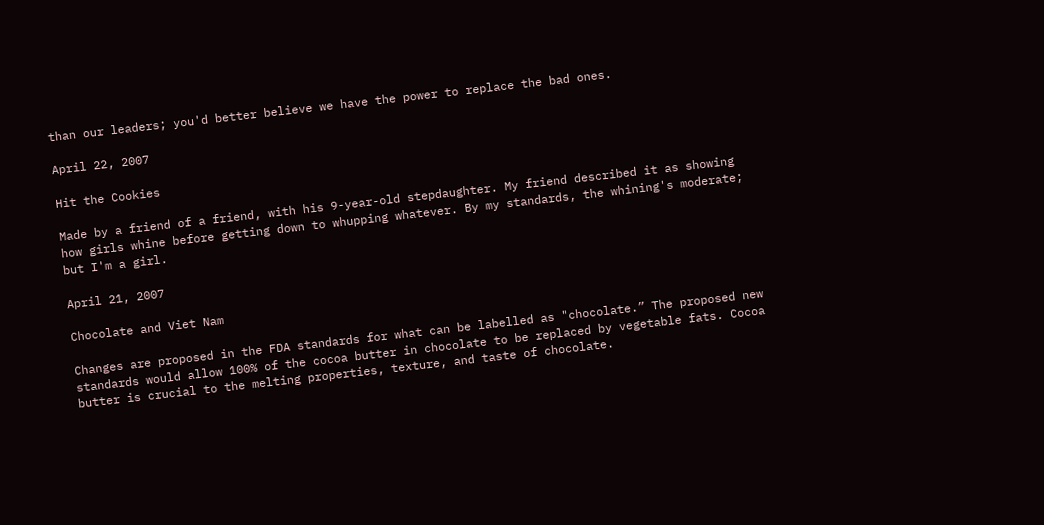than our leaders; you'd better believe we have the power to replace the bad ones.

April 22, 2007

Hit the Cookies

Made by a friend of a friend, with his 9-year-old stepdaughter. My friend described it as showing how girls whine before getting down to whupping whatever. By my standards, the whining's moderate; but I'm a girl.

April 21, 2007

Chocolate and Viet Nam

Changes are proposed in the FDA standards for what can be labelled as "chocolate.” The proposed new standards would allow 100% of the cocoa butter in chocolate to be replaced by vegetable fats. Cocoa butter is crucial to the melting properties, texture, and taste of chocolate.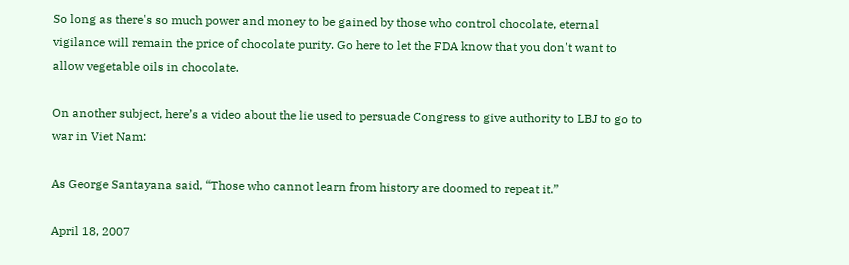So long as there's so much power and money to be gained by those who control chocolate, eternal vigilance will remain the price of chocolate purity. Go here to let the FDA know that you don't want to allow vegetable oils in chocolate.

On another subject, here’s a video about the lie used to persuade Congress to give authority to LBJ to go to war in Viet Nam:

As George Santayana said, “Those who cannot learn from history are doomed to repeat it.”

April 18, 2007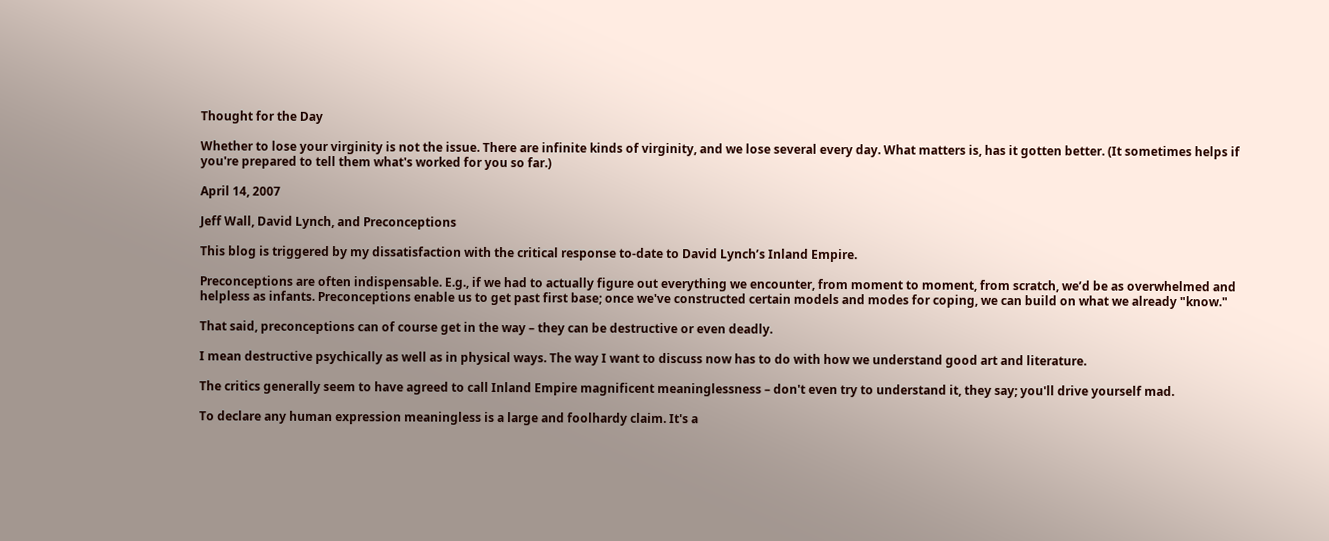Thought for the Day

Whether to lose your virginity is not the issue. There are infinite kinds of virginity, and we lose several every day. What matters is, has it gotten better. (It sometimes helps if you're prepared to tell them what's worked for you so far.)

April 14, 2007

Jeff Wall, David Lynch, and Preconceptions

This blog is triggered by my dissatisfaction with the critical response to-date to David Lynch’s Inland Empire.

Preconceptions are often indispensable. E.g., if we had to actually figure out everything we encounter, from moment to moment, from scratch, we’d be as overwhelmed and helpless as infants. Preconceptions enable us to get past first base; once we've constructed certain models and modes for coping, we can build on what we already "know."

That said, preconceptions can of course get in the way – they can be destructive or even deadly.

I mean destructive psychically as well as in physical ways. The way I want to discuss now has to do with how we understand good art and literature.

The critics generally seem to have agreed to call Inland Empire magnificent meaninglessness – don't even try to understand it, they say; you'll drive yourself mad.

To declare any human expression meaningless is a large and foolhardy claim. It's a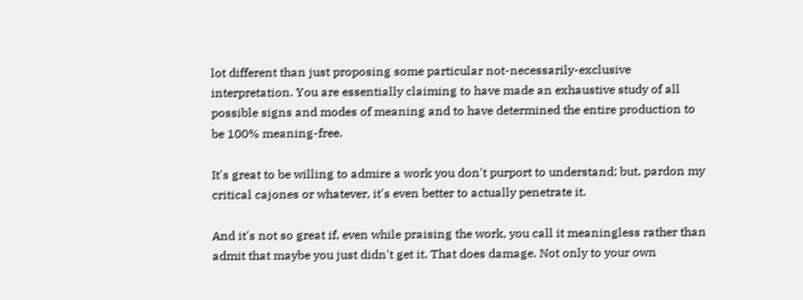lot different than just proposing some particular not-necessarily-exclusive interpretation. You are essentially claiming to have made an exhaustive study of all possible signs and modes of meaning and to have determined the entire production to be 100% meaning-free.

It's great to be willing to admire a work you don't purport to understand; but, pardon my critical cajones or whatever, it's even better to actually penetrate it.

And it's not so great if, even while praising the work, you call it meaningless rather than admit that maybe you just didn't get it. That does damage. Not only to your own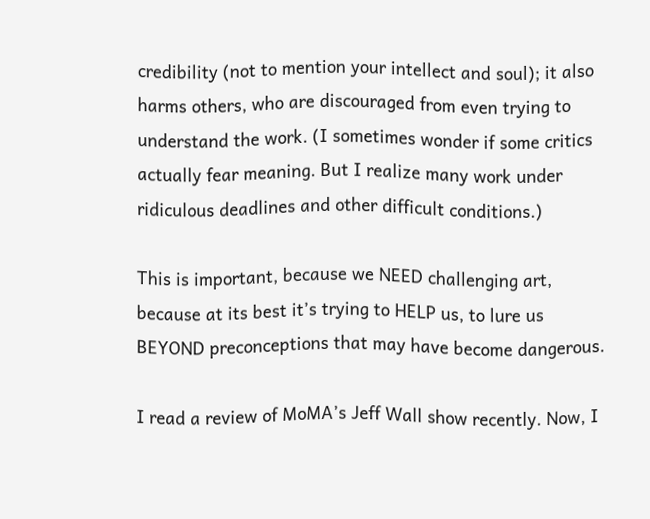credibility (not to mention your intellect and soul); it also harms others, who are discouraged from even trying to understand the work. (I sometimes wonder if some critics actually fear meaning. But I realize many work under ridiculous deadlines and other difficult conditions.)

This is important, because we NEED challenging art, because at its best it’s trying to HELP us, to lure us BEYOND preconceptions that may have become dangerous.

I read a review of MoMA’s Jeff Wall show recently. Now, I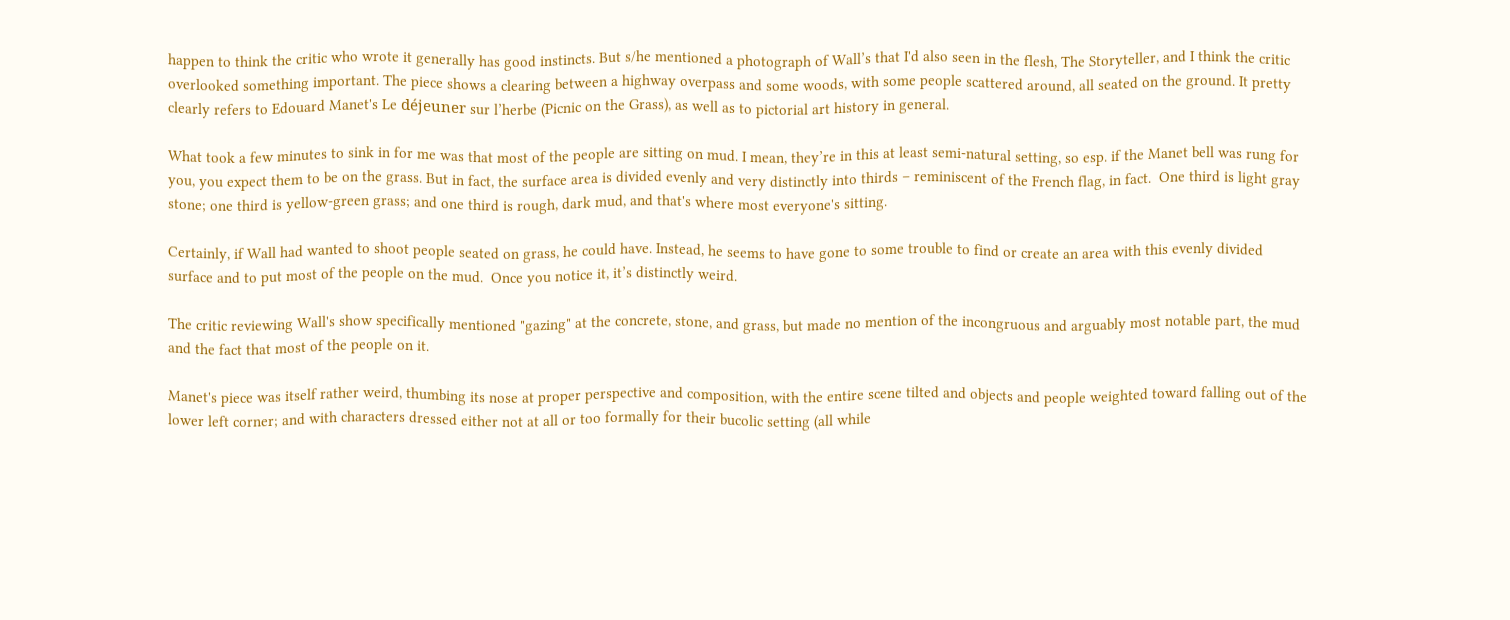happen to think the critic who wrote it generally has good instincts. But s/he mentioned a photograph of Wall’s that I'd also seen in the flesh, The Storyteller, and I think the critic overlooked something important. The piece shows a clearing between a highway overpass and some woods, with some people scattered around, all seated on the ground. It pretty clearly refers to Edouard Manet's Le déjeuner sur l’herbe (Picnic on the Grass), as well as to pictorial art history in general.

What took a few minutes to sink in for me was that most of the people are sitting on mud. I mean, they’re in this at least semi-natural setting, so esp. if the Manet bell was rung for you, you expect them to be on the grass. But in fact, the surface area is divided evenly and very distinctly into thirds – reminiscent of the French flag, in fact.  One third is light gray stone; one third is yellow-green grass; and one third is rough, dark mud, and that's where most everyone's sitting.

Certainly, if Wall had wanted to shoot people seated on grass, he could have. Instead, he seems to have gone to some trouble to find or create an area with this evenly divided surface and to put most of the people on the mud.  Once you notice it, it’s distinctly weird.

The critic reviewing Wall's show specifically mentioned "gazing" at the concrete, stone, and grass, but made no mention of the incongruous and arguably most notable part, the mud and the fact that most of the people on it.

Manet's piece was itself rather weird, thumbing its nose at proper perspective and composition, with the entire scene tilted and objects and people weighted toward falling out of the lower left corner; and with characters dressed either not at all or too formally for their bucolic setting (all while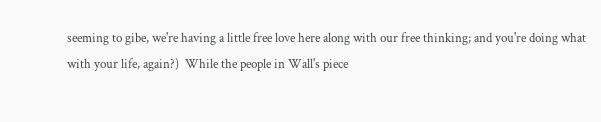seeming to gibe, we're having a little free love here along with our free thinking; and you're doing what with your life, again?)  While the people in Wall's piece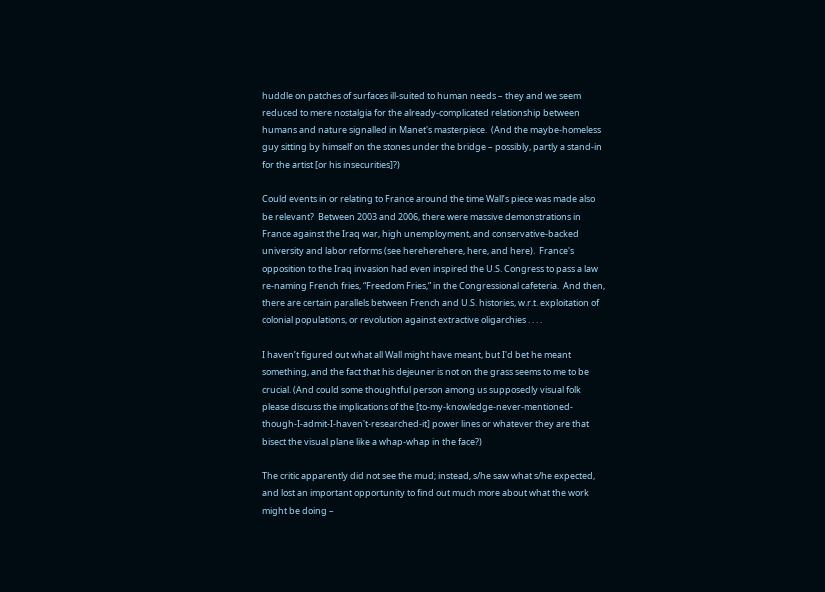huddle on patches of surfaces ill-suited to human needs – they and we seem reduced to mere nostalgia for the already-complicated relationship between humans and nature signalled in Manet's masterpiece.  (And the maybe-homeless guy sitting by himself on the stones under the bridge – possibly, partly a stand-in for the artist [or his insecurities]?)

Could events in or relating to France around the time Wall’s piece was made also be relevant?  Between 2003 and 2006, there were massive demonstrations in France against the Iraq war, high unemployment, and conservative-backed university and labor reforms (see hereherehere, here, and here).  France's opposition to the Iraq invasion had even inspired the U.S. Congress to pass a law re-naming French fries, “Freedom Fries,” in the Congressional cafeteria.  And then, there are certain parallels between French and U.S. histories, w.r.t. exploitation of colonial populations, or revolution against extractive oligarchies . . . .

I haven’t figured out what all Wall might have meant, but I'd bet he meant something, and the fact that his dejeuner is not on the grass seems to me to be crucial. (And could some thoughtful person among us supposedly visual folk please discuss the implications of the [to-my-knowledge-never-mentioned-though-I-admit-I-haven't-researched-it] power lines or whatever they are that bisect the visual plane like a whap-whap in the face?)

The critic apparently did not see the mud; instead, s/he saw what s/he expected, and lost an important opportunity to find out much more about what the work might be doing –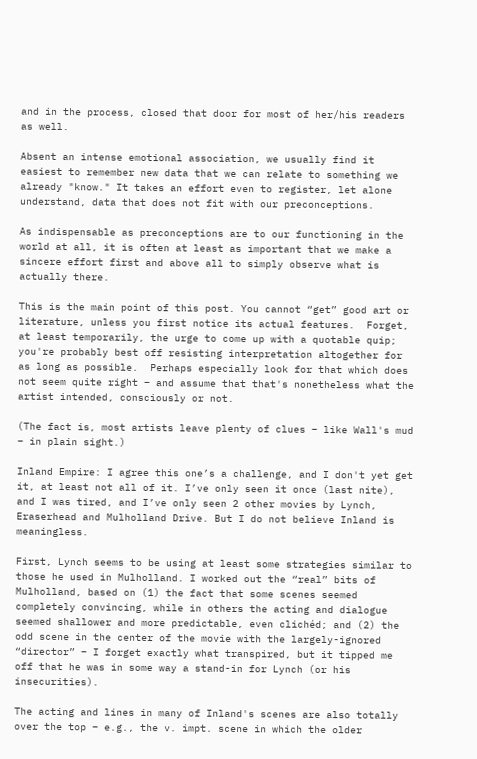and in the process, closed that door for most of her/his readers as well.

Absent an intense emotional association, we usually find it easiest to remember new data that we can relate to something we already "know." It takes an effort even to register, let alone understand, data that does not fit with our preconceptions.

As indispensable as preconceptions are to our functioning in the world at all, it is often at least as important that we make a sincere effort first and above all to simply observe what is actually there.

This is the main point of this post. You cannot “get” good art or literature, unless you first notice its actual features.  Forget, at least temporarily, the urge to come up with a quotable quip; you're probably best off resisting interpretation altogether for as long as possible.  Perhaps especially look for that which does not seem quite right – and assume that that's nonetheless what the artist intended, consciously or not.

(The fact is, most artists leave plenty of clues – like Wall's mud – in plain sight.)

Inland Empire: I agree this one’s a challenge, and I don't yet get it, at least not all of it. I’ve only seen it once (last nite), and I was tired, and I’ve only seen 2 other movies by Lynch, Eraserhead and Mulholland Drive. But I do not believe Inland is meaningless.

First, Lynch seems to be using at least some strategies similar to those he used in Mulholland. I worked out the “real” bits of Mulholland, based on (1) the fact that some scenes seemed completely convincing, while in others the acting and dialogue seemed shallower and more predictable, even clichéd; and (2) the odd scene in the center of the movie with the largely-ignored “director” – I forget exactly what transpired, but it tipped me off that he was in some way a stand-in for Lynch (or his insecurities).

The acting and lines in many of Inland's scenes are also totally over the top – e.g., the v. impt. scene in which the older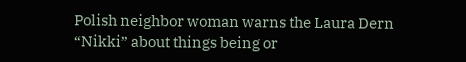Polish neighbor woman warns the Laura Dern “Nikki” about things being or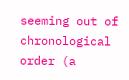seeming out of chronological order (a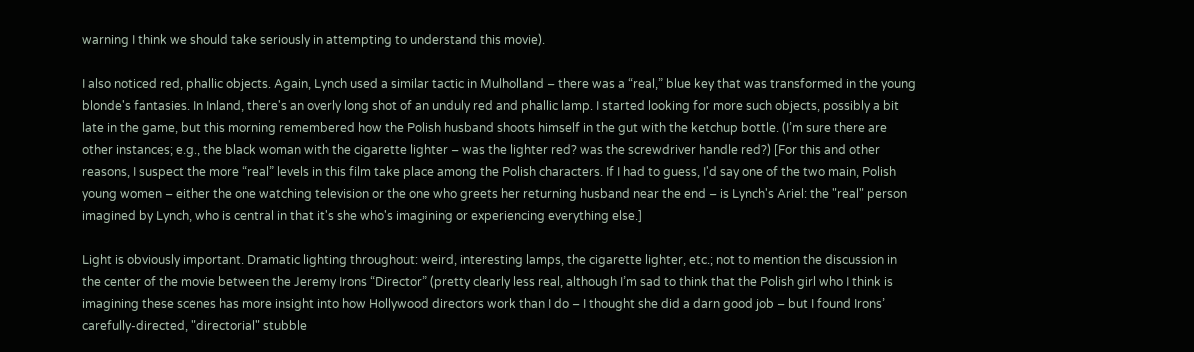warning I think we should take seriously in attempting to understand this movie).

I also noticed red, phallic objects. Again, Lynch used a similar tactic in Mulholland – there was a “real,” blue key that was transformed in the young blonde's fantasies. In Inland, there's an overly long shot of an unduly red and phallic lamp. I started looking for more such objects, possibly a bit late in the game, but this morning remembered how the Polish husband shoots himself in the gut with the ketchup bottle. (I’m sure there are other instances; e.g., the black woman with the cigarette lighter – was the lighter red? was the screwdriver handle red?) [For this and other reasons, I suspect the more “real” levels in this film take place among the Polish characters. If I had to guess, I'd say one of the two main, Polish young women – either the one watching television or the one who greets her returning husband near the end – is Lynch's Ariel: the "real" person imagined by Lynch, who is central in that it's she who's imagining or experiencing everything else.]

Light is obviously important. Dramatic lighting throughout: weird, interesting lamps, the cigarette lighter, etc.; not to mention the discussion in the center of the movie between the Jeremy Irons “Director” (pretty clearly less real, although I’m sad to think that the Polish girl who I think is imagining these scenes has more insight into how Hollywood directors work than I do – I thought she did a darn good job – but I found Irons’ carefully-directed, "directorial" stubble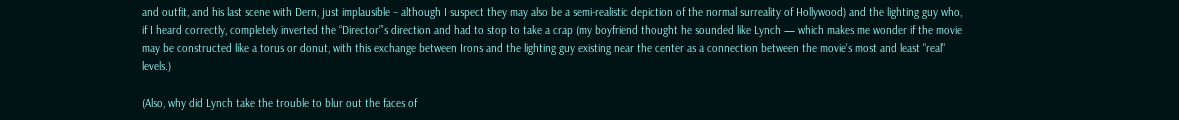and outfit, and his last scene with Dern, just implausible – although I suspect they may also be a semi-realistic depiction of the normal surreality of Hollywood) and the lighting guy who, if I heard correctly, completely inverted the “Director”’s direction and had to stop to take a crap (my boyfriend thought he sounded like Lynch — which makes me wonder if the movie may be constructed like a torus or donut, with this exchange between Irons and the lighting guy existing near the center as a connection between the movie's most and least "real" levels.)

(Also, why did Lynch take the trouble to blur out the faces of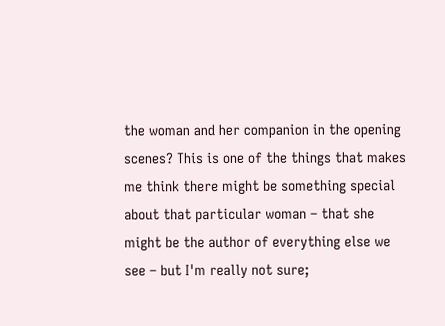the woman and her companion in the opening scenes? This is one of the things that makes me think there might be something special about that particular woman – that she might be the author of everything else we see – but I'm really not sure;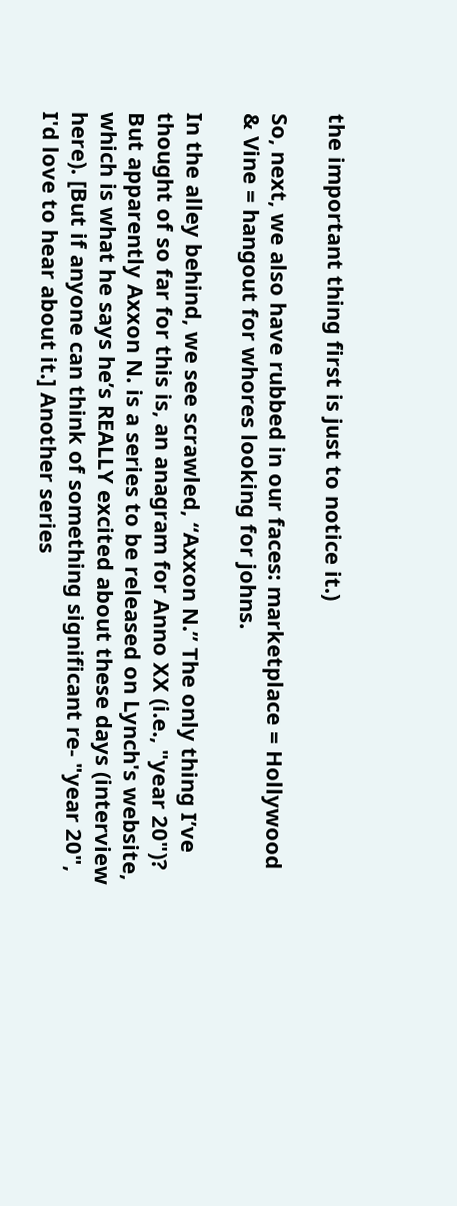the important thing first is just to notice it.)

So, next, we also have rubbed in our faces: marketplace = Hollywood & Vine = hangout for whores looking for johns.

In the alley behind, we see scrawled, “Axxon N.” The only thing I’ve thought of so far for this is, an anagram for Anno XX (i.e., "year 20")? But apparently Axxon N. is a series to be released on Lynch's website, which is what he says he’s REALLY excited about these days (interview here). [But if anyone can think of something significant re- "year 20", I'd love to hear about it.] Another series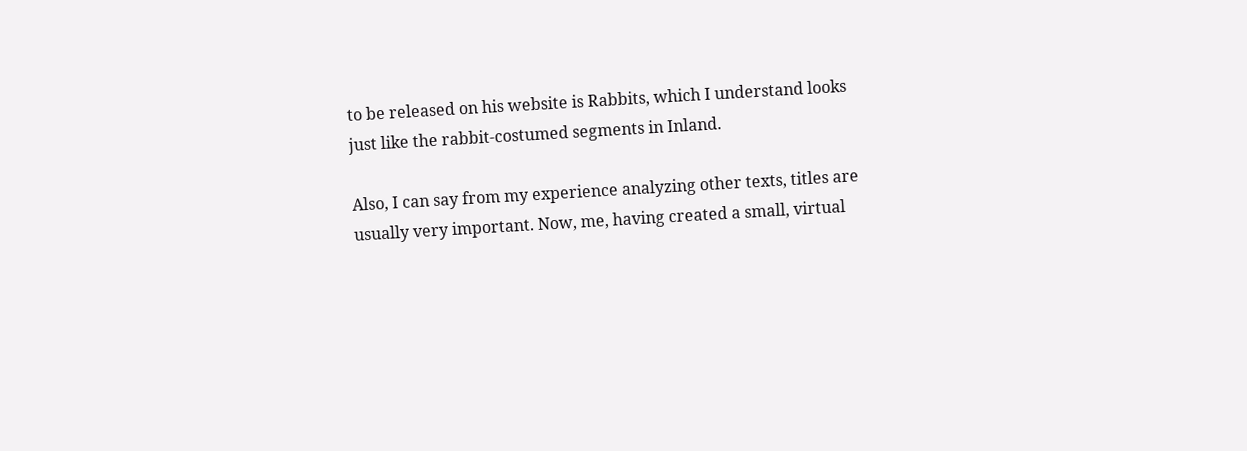to be released on his website is Rabbits, which I understand looks just like the rabbit-costumed segments in Inland.

Also, I can say from my experience analyzing other texts, titles are usually very important. Now, me, having created a small, virtual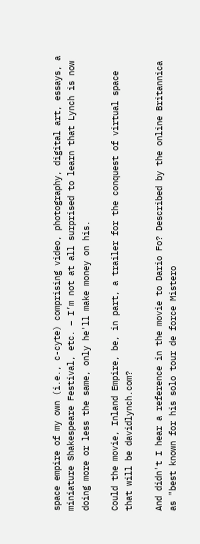space empire of my own (i.e., c-cyte) comprising video, photography, digital art, essays, a miniature Shakespeare Festival, etc. – I’m not at all surprised to learn that Lynch is now doing more or less the same, only he'll make money on his.

Could the movie, Inland Empire, be, in part, a trailer for the conquest of virtual space that will be davidlynch.com?

And didn't I hear a reference in the movie to Dario Fo? Described by the online Britannica as "best known for his solo tour de force Mistero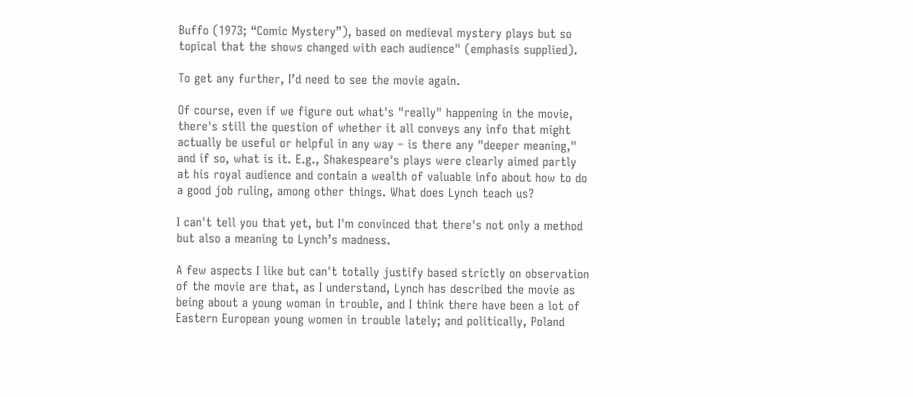Buffo (1973; “Comic Mystery”), based on medieval mystery plays but so topical that the shows changed with each audience" (emphasis supplied).

To get any further, I’d need to see the movie again.

Of course, even if we figure out what's "really" happening in the movie, there's still the question of whether it all conveys any info that might actually be useful or helpful in any way – is there any "deeper meaning," and if so, what is it. E.g., Shakespeare's plays were clearly aimed partly at his royal audience and contain a wealth of valuable info about how to do a good job ruling, among other things. What does Lynch teach us?

I can't tell you that yet, but I'm convinced that there's not only a method but also a meaning to Lynch’s madness.

A few aspects I like but can't totally justify based strictly on observation of the movie are that, as I understand, Lynch has described the movie as being about a young woman in trouble, and I think there have been a lot of Eastern European young women in trouble lately; and politically, Poland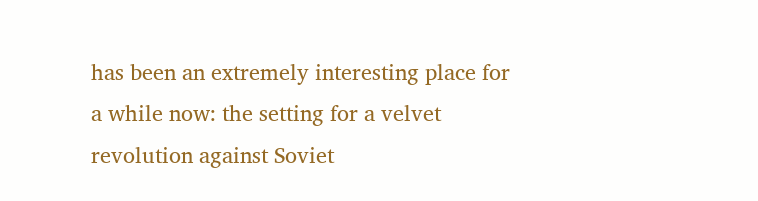has been an extremely interesting place for a while now: the setting for a velvet revolution against Soviet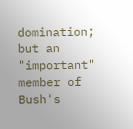domination; but an "important" member of Bush's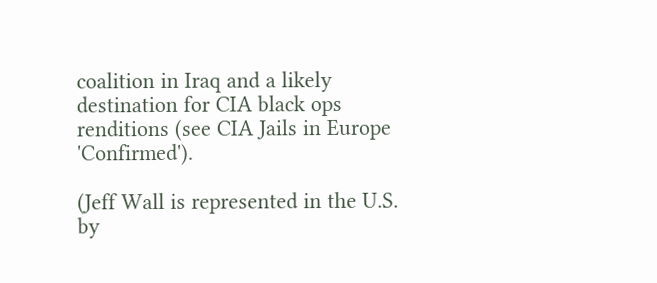coalition in Iraq and a likely destination for CIA black ops renditions (see CIA Jails in Europe 'Confirmed').

(Jeff Wall is represented in the U.S. by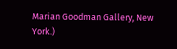Marian Goodman Gallery, New York.)